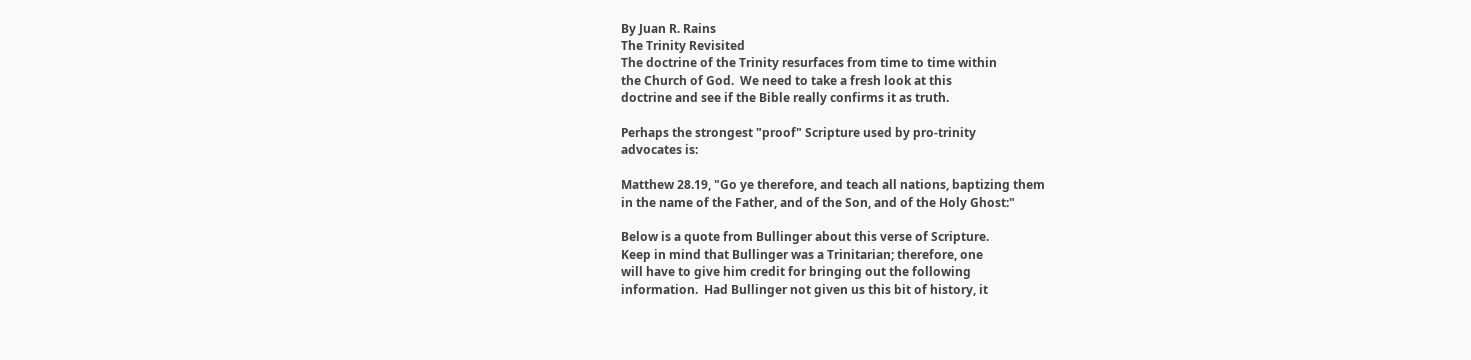By Juan R. Rains
The Trinity Revisited
The doctrine of the Trinity resurfaces from time to time within
the Church of God.  We need to take a fresh look at this
doctrine and see if the Bible really confirms it as truth.

Perhaps the strongest "proof" Scripture used by pro-trinity
advocates is:

Matthew 28.19, "Go ye therefore, and teach all nations, baptizing them
in the name of the Father, and of the Son, and of the Holy Ghost:"

Below is a quote from Bullinger about this verse of Scripture.
Keep in mind that Bullinger was a Trinitarian; therefore, one
will have to give him credit for bringing out the following
information.  Had Bullinger not given us this bit of history, it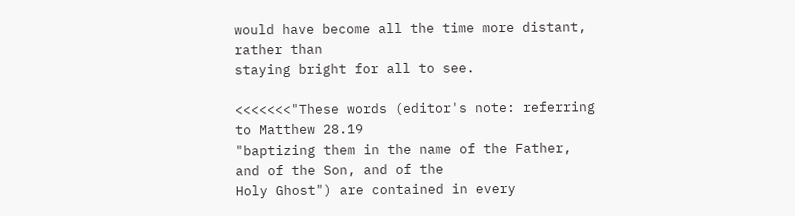would have become all the time more distant, rather than
staying bright for all to see.

<<<<<<<"These words (editor's note: referring to Matthew 28.19
"baptizing them in the name of the Father, and of the Son, and of the
Holy Ghost") are contained in every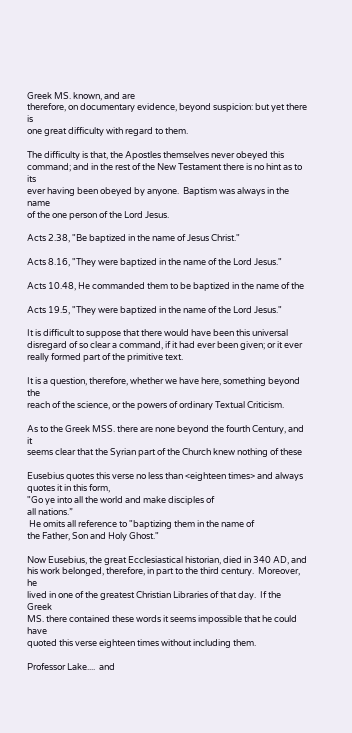Greek MS. known, and are
therefore, on documentary evidence, beyond suspicion: but yet there is
one great difficulty with regard to them.

The difficulty is that, the Apostles themselves never obeyed this
command; and in the rest of the New Testament there is no hint as to its
ever having been obeyed by anyone.  Baptism was always in the name
of the one person of the Lord Jesus.

Acts 2.38, "Be baptized in the name of Jesus Christ."

Acts 8.16, "They were baptized in the name of the Lord Jesus."

Acts 10.48, He commanded them to be baptized in the name of the

Acts 19.5, "They were baptized in the name of the Lord Jesus."

It is difficult to suppose that there would have been this universal
disregard of so clear a command, if it had ever been given; or it ever
really formed part of the primitive text.

It is a question, therefore, whether we have here, something beyond the
reach of the science, or the powers of ordinary Textual Criticism.

As to the Greek MSS. there are none beyond the fourth Century, and it
seems clear that the Syrian part of the Church knew nothing of these

Eusebius quotes this verse no less than <eighteen times> and always
quotes it in this form,
"Go ye into all the world and make disciples of
all nations.”
 He omits all reference to "baptizing them in the name of
the Father, Son and Holy Ghost."

Now Eusebius, the great Ecclesiastical historian, died in 340 AD, and
his work belonged, therefore, in part to the third century.  Moreover, he
lived in one of the greatest Christian Libraries of that day.  If the Greek
MS. there contained these words it seems impossible that he could have
quoted this verse eighteen times without including them.

Professor Lake....  and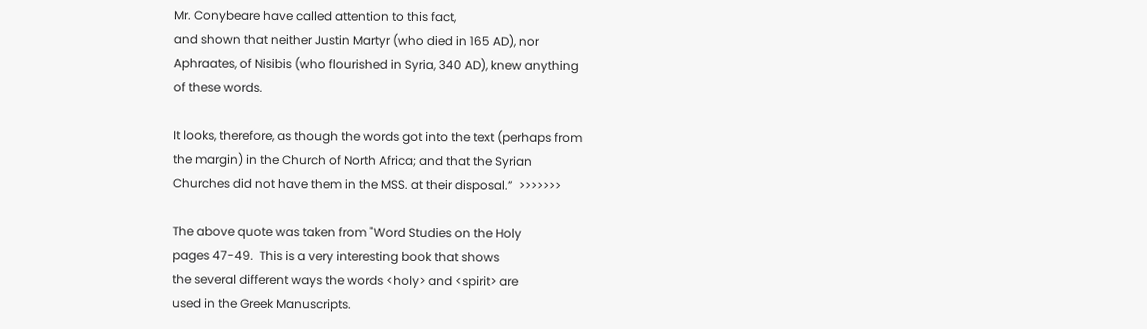Mr. Conybeare have called attention to this fact,
and shown that neither Justin Martyr (who died in 165 AD), nor
Aphraates, of Nisibis (who flourished in Syria, 340 AD), knew anything
of these words.

It looks, therefore, as though the words got into the text (perhaps from
the margin) in the Church of North Africa; and that the Syrian
Churches did not have them in the MSS. at their disposal.”  >>>>>>>

The above quote was taken from "Word Studies on the Holy
pages 47-49.  This is a very interesting book that shows
the several different ways the words <holy> and <spirit> are
used in the Greek Manuscripts.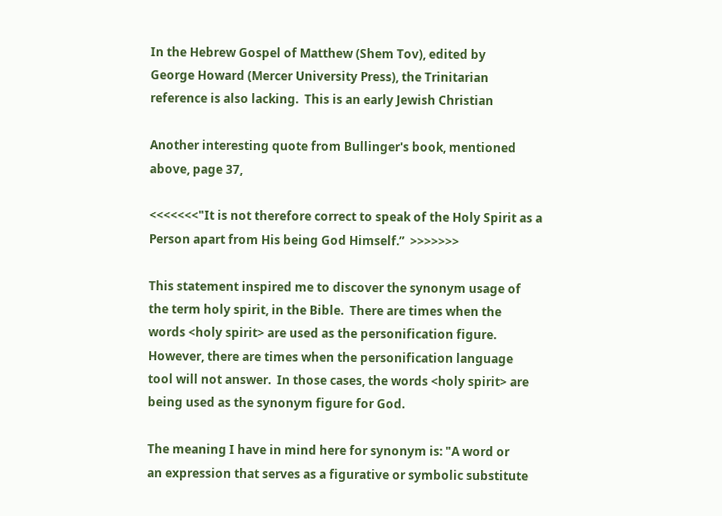In the Hebrew Gospel of Matthew (Shem Tov), edited by
George Howard (Mercer University Press), the Trinitarian
reference is also lacking.  This is an early Jewish Christian

Another interesting quote from Bullinger's book, mentioned
above, page 37,

<<<<<<<"It is not therefore correct to speak of the Holy Spirit as a
Person apart from His being God Himself.”  >>>>>>>

This statement inspired me to discover the synonym usage of
the term holy spirit, in the Bible.  There are times when the
words <holy spirit> are used as the personification figure.
However, there are times when the personification language
tool will not answer.  In those cases, the words <holy spirit> are
being used as the synonym figure for God.

The meaning I have in mind here for synonym is: "A word or
an expression that serves as a figurative or symbolic substitute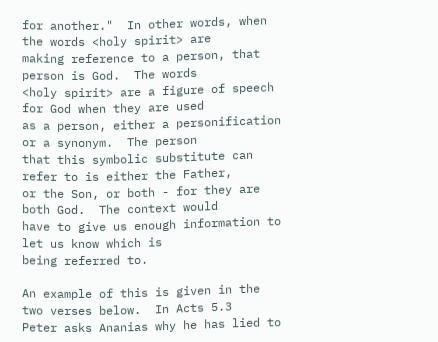for another."  In other words, when the words <holy spirit> are
making reference to a person, that person is God.  The words
<holy spirit> are a figure of speech for God when they are used
as a person, either a personification or a synonym.  The person
that this symbolic substitute can refer to is either the Father,
or the Son, or both - for they are both God.  The context would
have to give us enough information to let us know which is
being referred to.

An example of this is given in the two verses below.  In Acts 5.3
Peter asks Ananias why he has lied to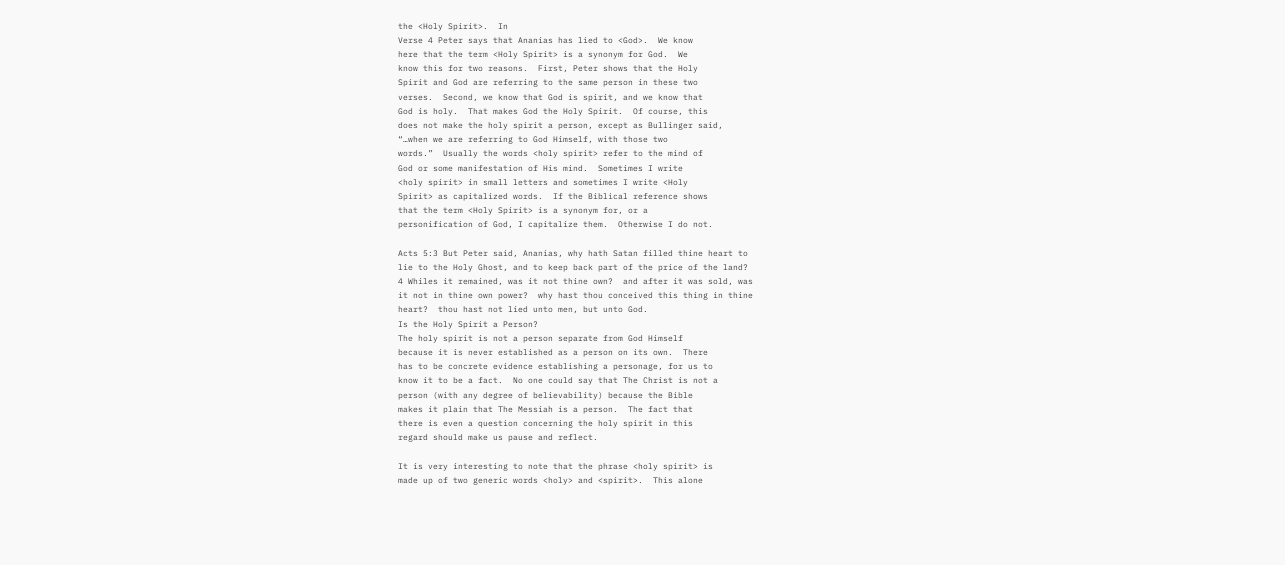the <Holy Spirit>.  In
Verse 4 Peter says that Ananias has lied to <God>.  We know
here that the term <Holy Spirit> is a synonym for God.  We
know this for two reasons.  First, Peter shows that the Holy
Spirit and God are referring to the same person in these two
verses.  Second, we know that God is spirit, and we know that
God is holy.  That makes God the Holy Spirit.  Of course, this
does not make the holy spirit a person, except as Bullinger said,
“…when we are referring to God Himself, with those two
words.”  Usually the words <holy spirit> refer to the mind of
God or some manifestation of His mind.  Sometimes I write
<holy spirit> in small letters and sometimes I write <Holy
Spirit> as capitalized words.  If the Biblical reference shows
that the term <Holy Spirit> is a synonym for, or a
personification of God, I capitalize them.  Otherwise I do not.

Acts 5:3 But Peter said, Ananias, why hath Satan filled thine heart to
lie to the Holy Ghost, and to keep back part of the price of the land?
4 Whiles it remained, was it not thine own?  and after it was sold, was
it not in thine own power?  why hast thou conceived this thing in thine
heart?  thou hast not lied unto men, but unto God.
Is the Holy Spirit a Person?
The holy spirit is not a person separate from God Himself
because it is never established as a person on its own.  There
has to be concrete evidence establishing a personage, for us to
know it to be a fact.  No one could say that The Christ is not a
person (with any degree of believability) because the Bible
makes it plain that The Messiah is a person.  The fact that
there is even a question concerning the holy spirit in this
regard should make us pause and reflect.

It is very interesting to note that the phrase <holy spirit> is
made up of two generic words <holy> and <spirit>.  This alone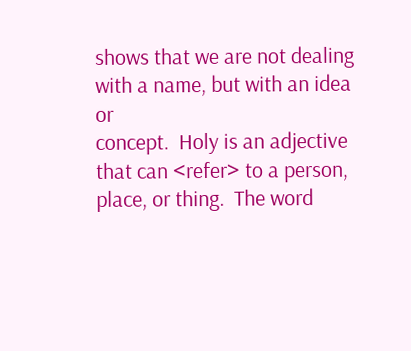shows that we are not dealing with a name, but with an idea or
concept.  Holy is an adjective that can <refer> to a person,
place, or thing.  The word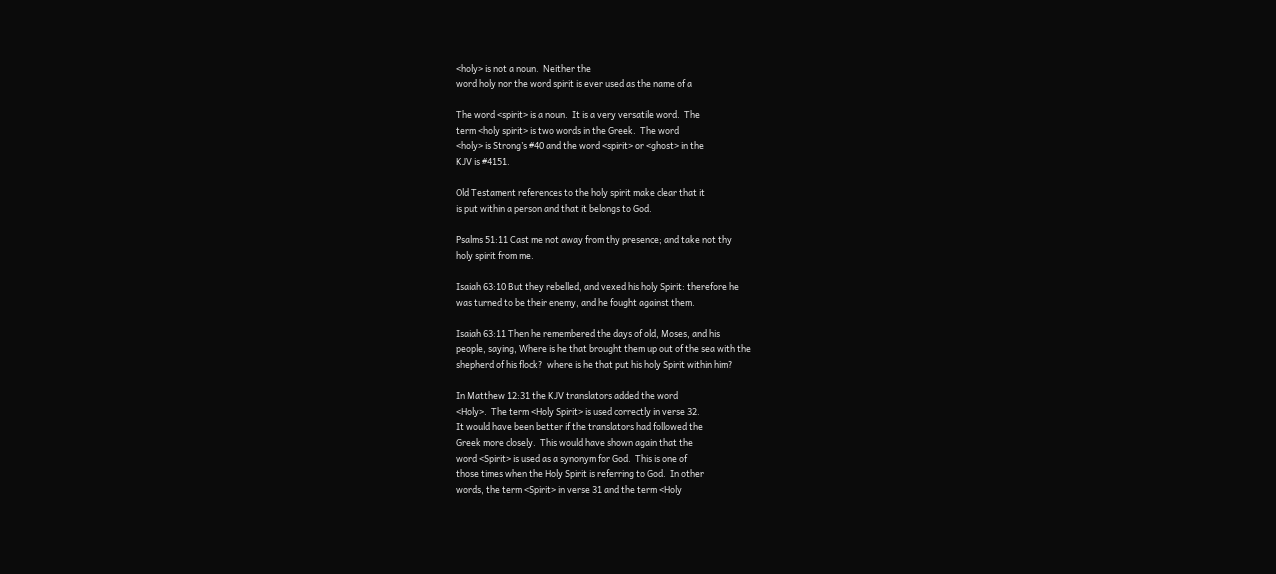<holy> is not a noun.  Neither the
word holy nor the word spirit is ever used as the name of a

The word <spirit> is a noun.  It is a very versatile word.  The
term <holy spirit> is two words in the Greek.  The word
<holy> is Strong’s #40 and the word <spirit> or <ghost> in the
KJV is #4151.

Old Testament references to the holy spirit make clear that it
is put within a person and that it belongs to God.

Psalms 51:11 Cast me not away from thy presence; and take not thy
holy spirit from me.

Isaiah 63:10 But they rebelled, and vexed his holy Spirit: therefore he
was turned to be their enemy, and he fought against them.

Isaiah 63:11 Then he remembered the days of old, Moses, and his
people, saying, Where is he that brought them up out of the sea with the
shepherd of his flock?  where is he that put his holy Spirit within him?

In Matthew 12:31 the KJV translators added the word
<Holy>.  The term <Holy Spirit> is used correctly in verse 32.
It would have been better if the translators had followed the
Greek more closely.  This would have shown again that the
word <Spirit> is used as a synonym for God.  This is one of
those times when the Holy Spirit is referring to God.  In other
words, the term <Spirit> in verse 31 and the term <Holy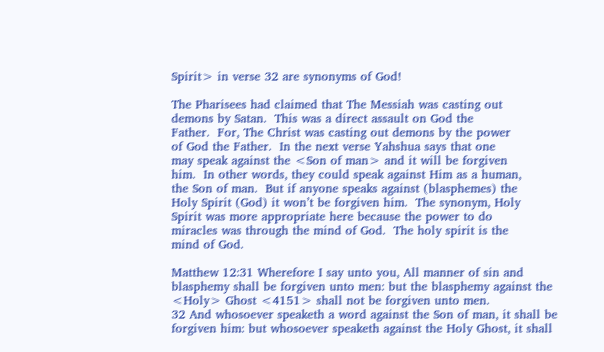Spirit> in verse 32 are synonyms of God!

The Pharisees had claimed that The Messiah was casting out
demons by Satan.  This was a direct assault on God the
Father.  For, The Christ was casting out demons by the power
of God the Father.  In the next verse Yahshua says that one
may speak against the <Son of man> and it will be forgiven
him.  In other words, they could speak against Him as a human,
the Son of man.  But if anyone speaks against (blasphemes) the
Holy Spirit (God) it won’t be forgiven him.  The synonym, Holy
Spirit was more appropriate here because the power to do
miracles was through the mind of God.  The holy spirit is the
mind of God.

Matthew 12:31 Wherefore I say unto you, All manner of sin and
blasphemy shall be forgiven unto men: but the blasphemy against the
<Holy> Ghost <4151> shall not be forgiven unto men.
32 And whosoever speaketh a word against the Son of man, it shall be
forgiven him: but whosoever speaketh against the Holy Ghost, it shall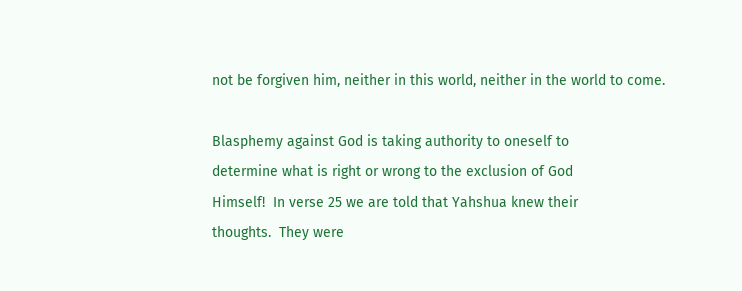not be forgiven him, neither in this world, neither in the world to come.

Blasphemy against God is taking authority to oneself to
determine what is right or wrong to the exclusion of God
Himself!  In verse 25 we are told that Yahshua knew their
thoughts.  They were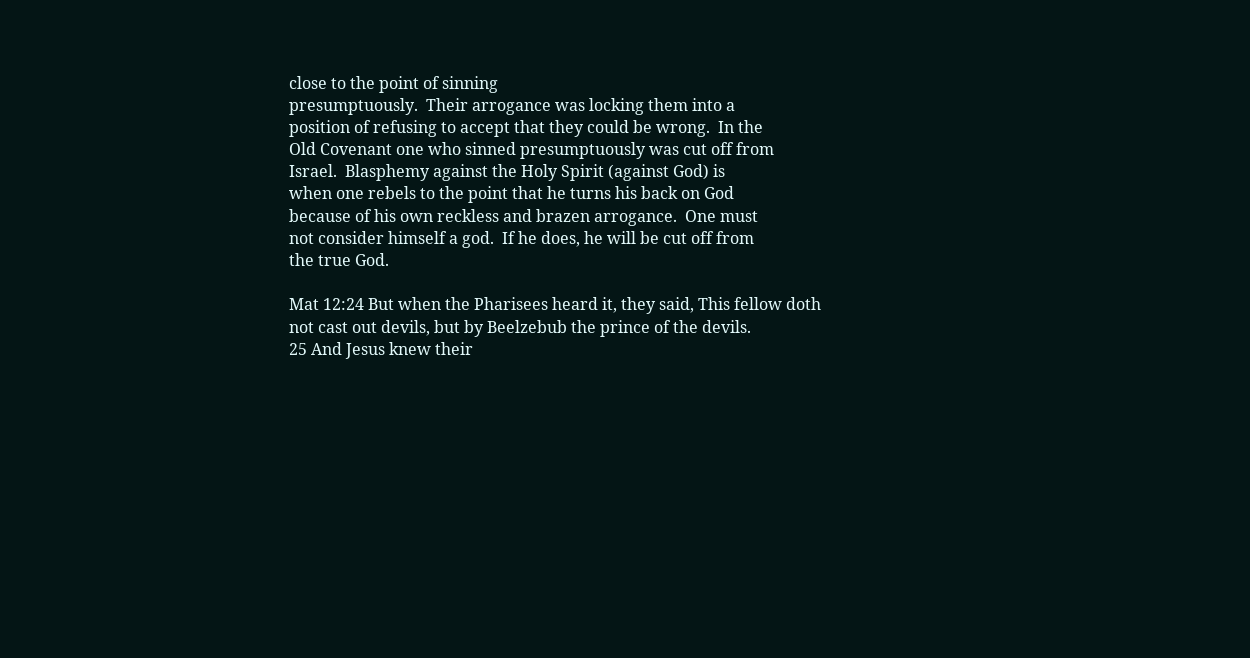close to the point of sinning
presumptuously.  Their arrogance was locking them into a
position of refusing to accept that they could be wrong.  In the
Old Covenant one who sinned presumptuously was cut off from
Israel.  Blasphemy against the Holy Spirit (against God) is
when one rebels to the point that he turns his back on God
because of his own reckless and brazen arrogance.  One must
not consider himself a god.  If he does, he will be cut off from
the true God.

Mat 12:24 But when the Pharisees heard it, they said, This fellow doth
not cast out devils, but by Beelzebub the prince of the devils.
25 And Jesus knew their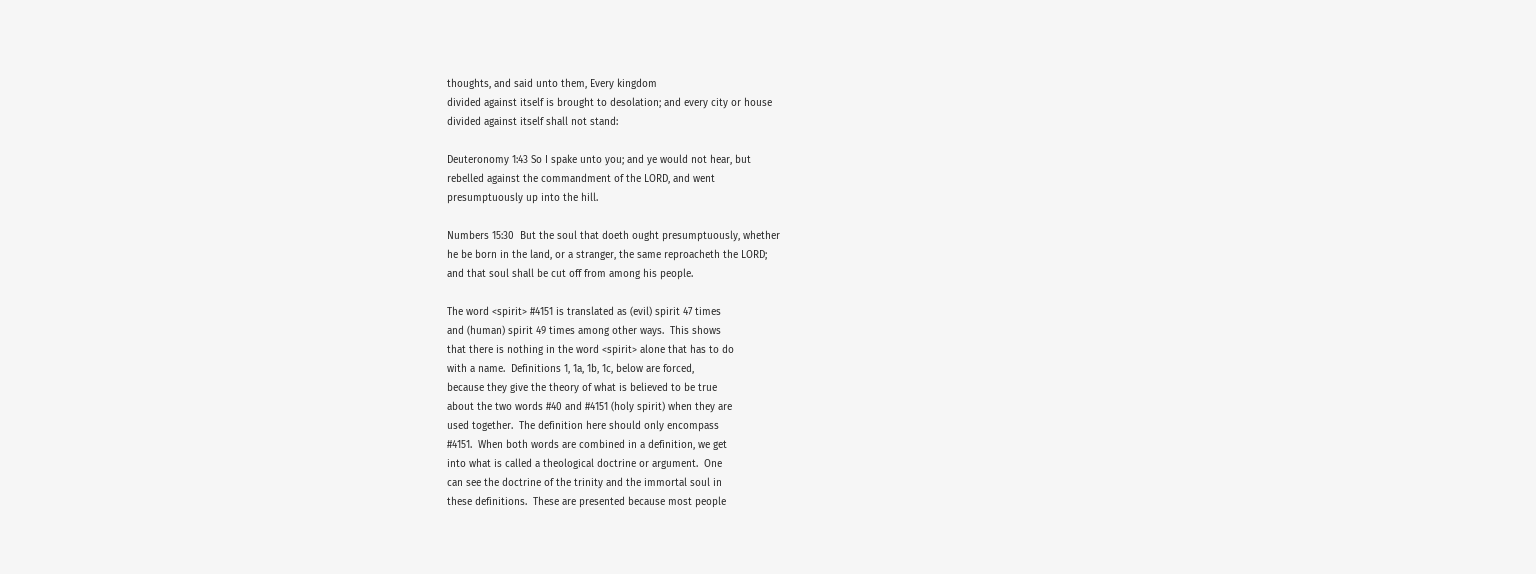thoughts, and said unto them, Every kingdom
divided against itself is brought to desolation; and every city or house
divided against itself shall not stand:

Deuteronomy 1:43 So I spake unto you; and ye would not hear, but
rebelled against the commandment of the LORD, and went
presumptuously up into the hill.

Numbers 15:30  But the soul that doeth ought presumptuously, whether
he be born in the land, or a stranger, the same reproacheth the LORD;
and that soul shall be cut off from among his people.

The word <spirit> #4151 is translated as (evil) spirit 47 times
and (human) spirit 49 times among other ways.  This shows
that there is nothing in the word <spirit> alone that has to do
with a name.  Definitions 1, 1a, 1b, 1c, below are forced,
because they give the theory of what is believed to be true
about the two words #40 and #4151 (holy spirit) when they are
used together.  The definition here should only encompass
#4151.  When both words are combined in a definition, we get
into what is called a theological doctrine or argument.  One
can see the doctrine of the trinity and the immortal soul in
these definitions.  These are presented because most people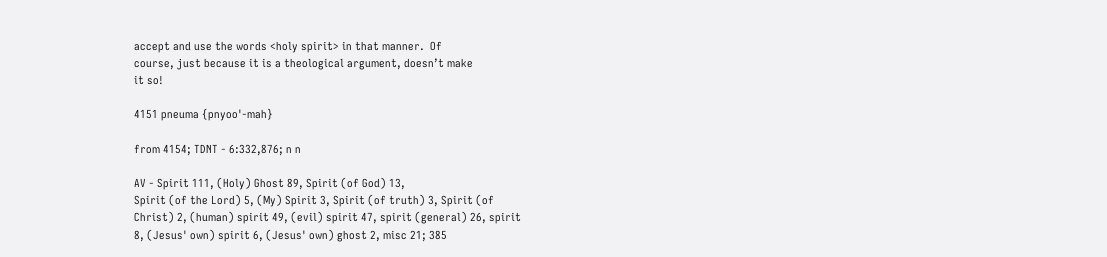accept and use the words <holy spirit> in that manner.  Of
course, just because it is a theological argument, doesn’t make
it so!

4151 pneuma {pnyoo'-mah}

from 4154; TDNT - 6:332,876; n n

AV - Spirit 111, (Holy) Ghost 89, Spirit (of God) 13,
Spirit (of the Lord) 5, (My) Spirit 3, Spirit (of truth) 3, Spirit (of
Christ) 2, (human) spirit 49, (evil) spirit 47, spirit (general) 26, spirit
8, (Jesus' own) spirit 6, (Jesus' own) ghost 2, misc 21; 385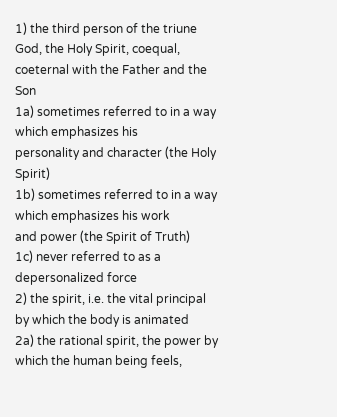1) the third person of the triune God, the Holy Spirit, coequal,
coeternal with the Father and the Son
1a) sometimes referred to in a way which emphasizes his
personality and character (the Holy Spirit)
1b) sometimes referred to in a way which emphasizes his work
and power (the Spirit of Truth)
1c) never referred to as a depersonalized force
2) the spirit, i.e. the vital principal by which the body is animated
2a) the rational spirit, the power by which the human being feels,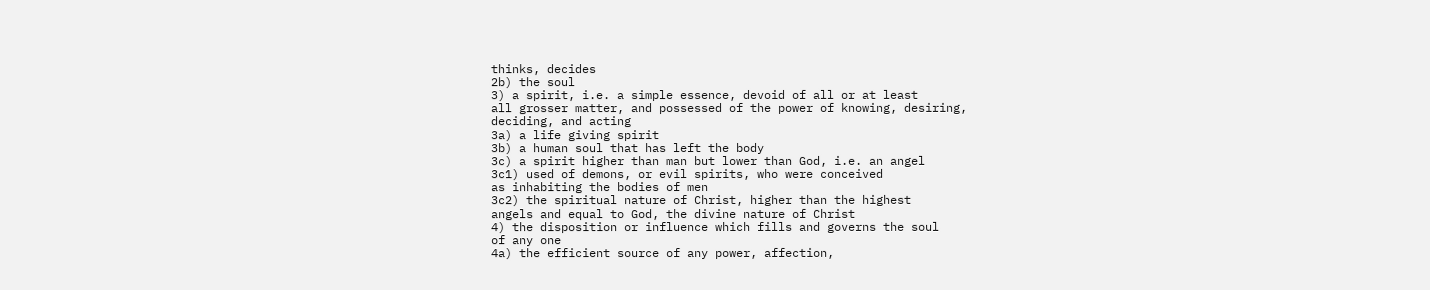thinks, decides
2b) the soul
3) a spirit, i.e. a simple essence, devoid of all or at least
all grosser matter, and possessed of the power of knowing, desiring,
deciding, and acting
3a) a life giving spirit
3b) a human soul that has left the body
3c) a spirit higher than man but lower than God, i.e. an angel
3c1) used of demons, or evil spirits, who were conceived
as inhabiting the bodies of men
3c2) the spiritual nature of Christ, higher than the highest
angels and equal to God, the divine nature of Christ
4) the disposition or influence which fills and governs the soul
of any one
4a) the efficient source of any power, affection,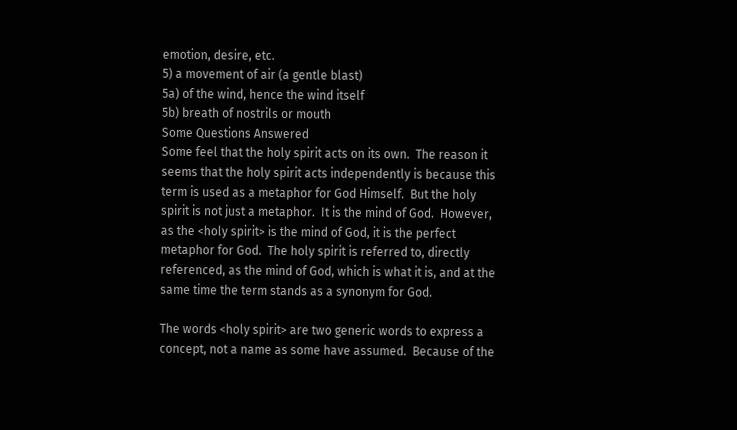emotion, desire, etc.
5) a movement of air (a gentle blast)
5a) of the wind, hence the wind itself
5b) breath of nostrils or mouth
Some Questions Answered
Some feel that the holy spirit acts on its own.  The reason it
seems that the holy spirit acts independently is because this
term is used as a metaphor for God Himself.  But the holy
spirit is not just a metaphor.  It is the mind of God.  However,
as the <holy spirit> is the mind of God, it is the perfect
metaphor for God.  The holy spirit is referred to, directly
referenced, as the mind of God, which is what it is, and at the
same time the term stands as a synonym for God.

The words <holy spirit> are two generic words to express a
concept, not a name as some have assumed.  Because of the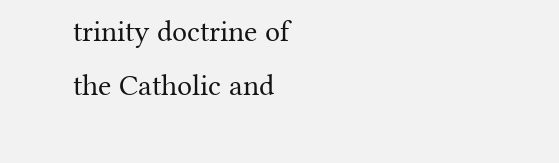trinity doctrine of the Catholic and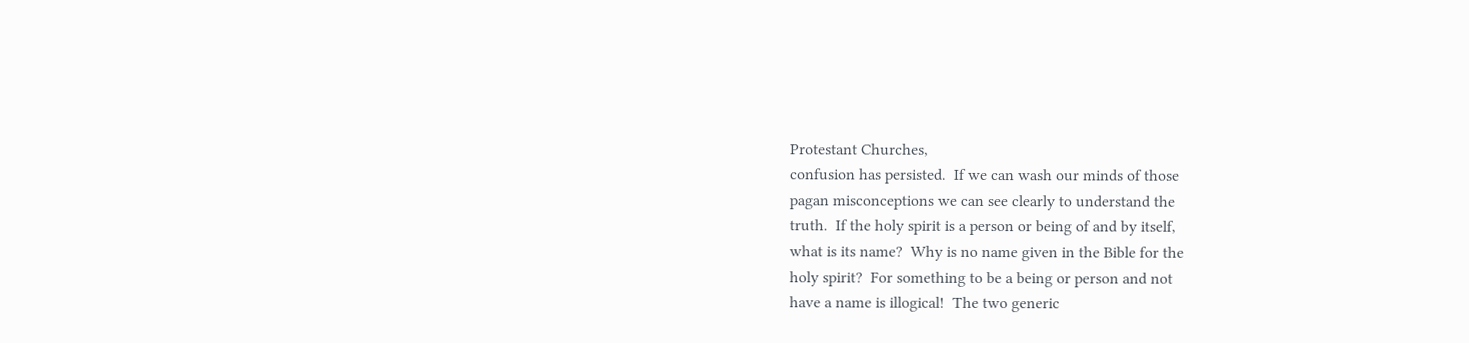Protestant Churches,
confusion has persisted.  If we can wash our minds of those
pagan misconceptions we can see clearly to understand the
truth.  If the holy spirit is a person or being of and by itself,
what is its name?  Why is no name given in the Bible for the
holy spirit?  For something to be a being or person and not
have a name is illogical!  The two generic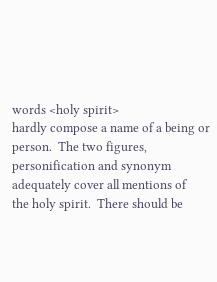words <holy spirit>
hardly compose a name of a being or person.  The two figures,
personification and synonym adequately cover all mentions of
the holy spirit.  There should be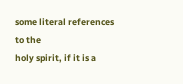some literal references to the
holy spirit, if it is a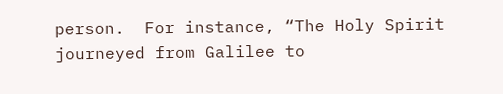person.  For instance, “The Holy Spirit
journeyed from Galilee to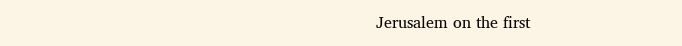Jerusalem on the first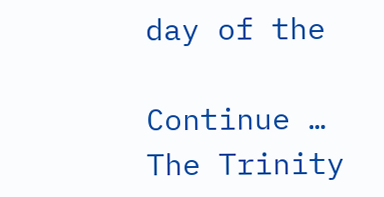day of the

Continue …
The Trinity